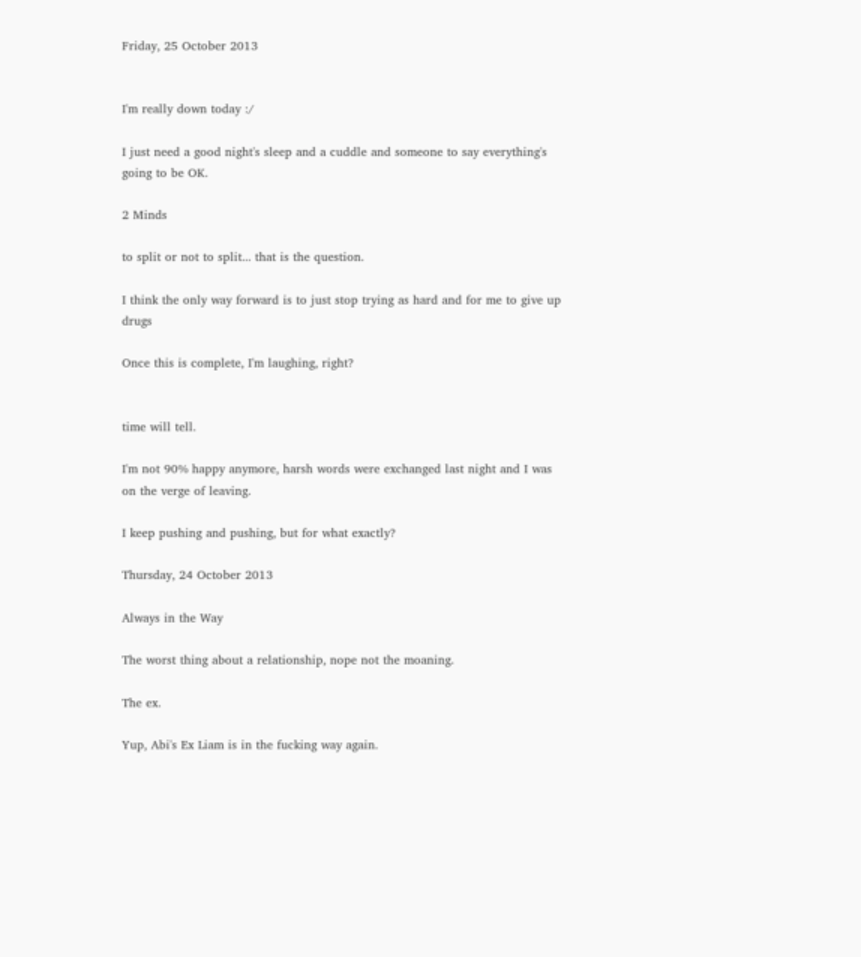Friday, 25 October 2013


I'm really down today :/

I just need a good night's sleep and a cuddle and someone to say everything's going to be OK.

2 Minds

to split or not to split... that is the question.

I think the only way forward is to just stop trying as hard and for me to give up drugs

Once this is complete, I'm laughing, right?


time will tell.

I'm not 90% happy anymore, harsh words were exchanged last night and I was on the verge of leaving.

I keep pushing and pushing, but for what exactly?

Thursday, 24 October 2013

Always in the Way

The worst thing about a relationship, nope not the moaning.

The ex.

Yup, Abi's Ex Liam is in the fucking way again.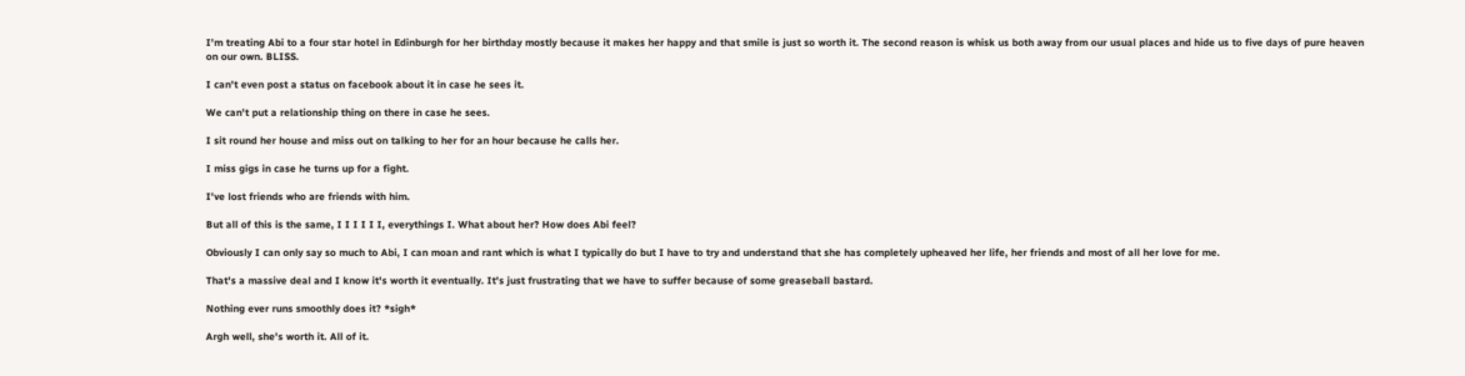I'm treating Abi to a four star hotel in Edinburgh for her birthday mostly because it makes her happy and that smile is just so worth it. The second reason is whisk us both away from our usual places and hide us to five days of pure heaven on our own. BLISS.

I can't even post a status on facebook about it in case he sees it.

We can't put a relationship thing on there in case he sees.

I sit round her house and miss out on talking to her for an hour because he calls her.

I miss gigs in case he turns up for a fight.

I've lost friends who are friends with him.

But all of this is the same, I I I I I I, everythings I. What about her? How does Abi feel?

Obviously I can only say so much to Abi, I can moan and rant which is what I typically do but I have to try and understand that she has completely upheaved her life, her friends and most of all her love for me.

That's a massive deal and I know it's worth it eventually. It's just frustrating that we have to suffer because of some greaseball bastard.

Nothing ever runs smoothly does it? *sigh*

Argh well, she's worth it. All of it.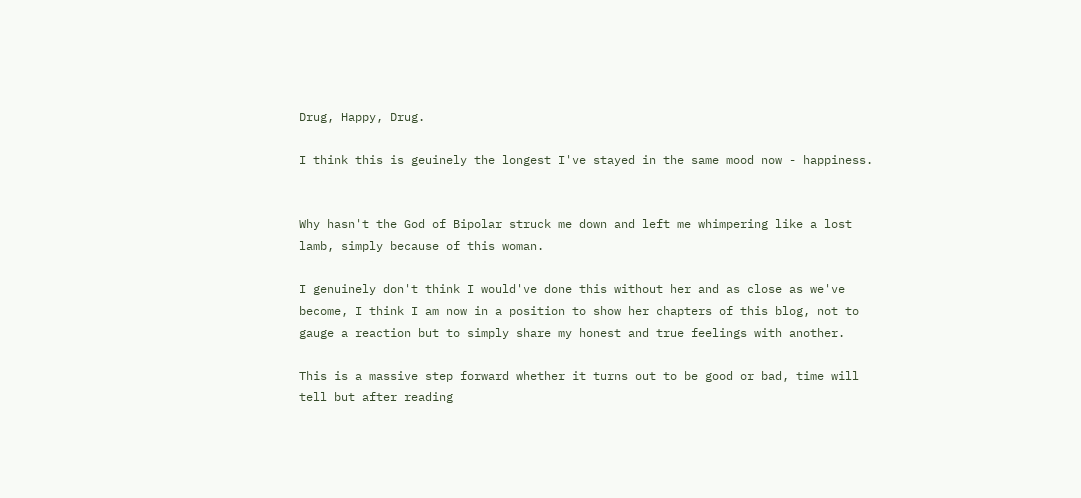Drug, Happy, Drug.

I think this is geuinely the longest I've stayed in the same mood now - happiness.


Why hasn't the God of Bipolar struck me down and left me whimpering like a lost lamb, simply because of this woman.

I genuinely don't think I would've done this without her and as close as we've become, I think I am now in a position to show her chapters of this blog, not to gauge a reaction but to simply share my honest and true feelings with another.

This is a massive step forward whether it turns out to be good or bad, time will tell but after reading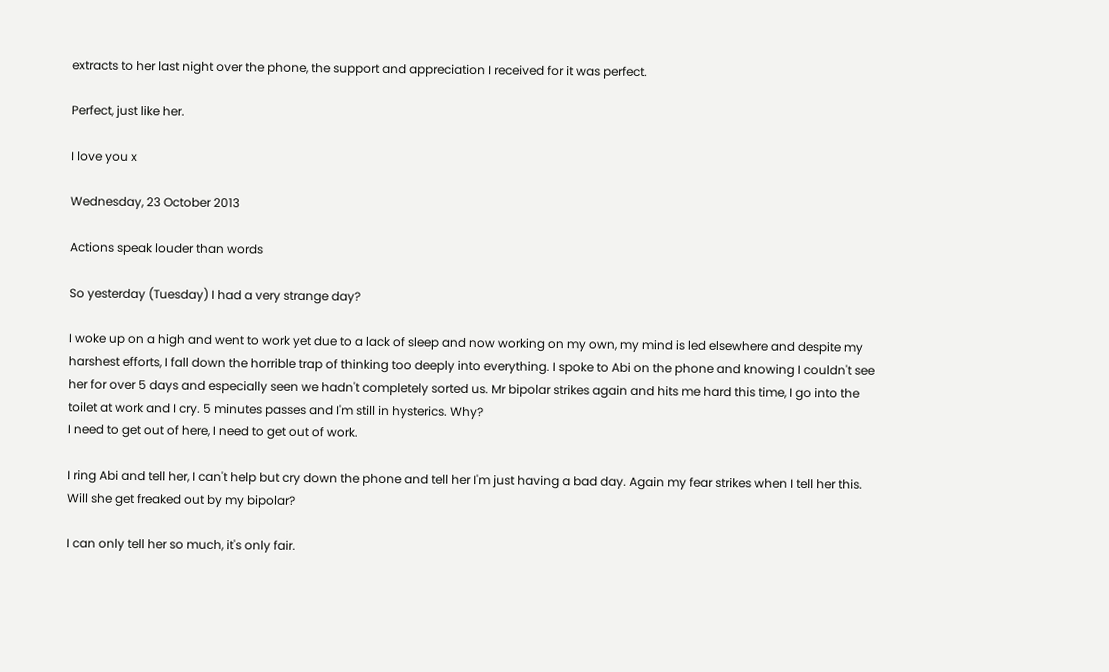extracts to her last night over the phone, the support and appreciation I received for it was perfect.

Perfect, just like her.

I love you x

Wednesday, 23 October 2013

Actions speak louder than words

So yesterday (Tuesday) I had a very strange day?

I woke up on a high and went to work yet due to a lack of sleep and now working on my own, my mind is led elsewhere and despite my harshest efforts, I fall down the horrible trap of thinking too deeply into everything. I spoke to Abi on the phone and knowing I couldn't see her for over 5 days and especially seen we hadn't completely sorted us. Mr bipolar strikes again and hits me hard this time, I go into the toilet at work and I cry. 5 minutes passes and I'm still in hysterics. Why?
I need to get out of here, I need to get out of work.

I ring Abi and tell her, I can't help but cry down the phone and tell her I'm just having a bad day. Again my fear strikes when I tell her this. Will she get freaked out by my bipolar?

I can only tell her so much, it's only fair.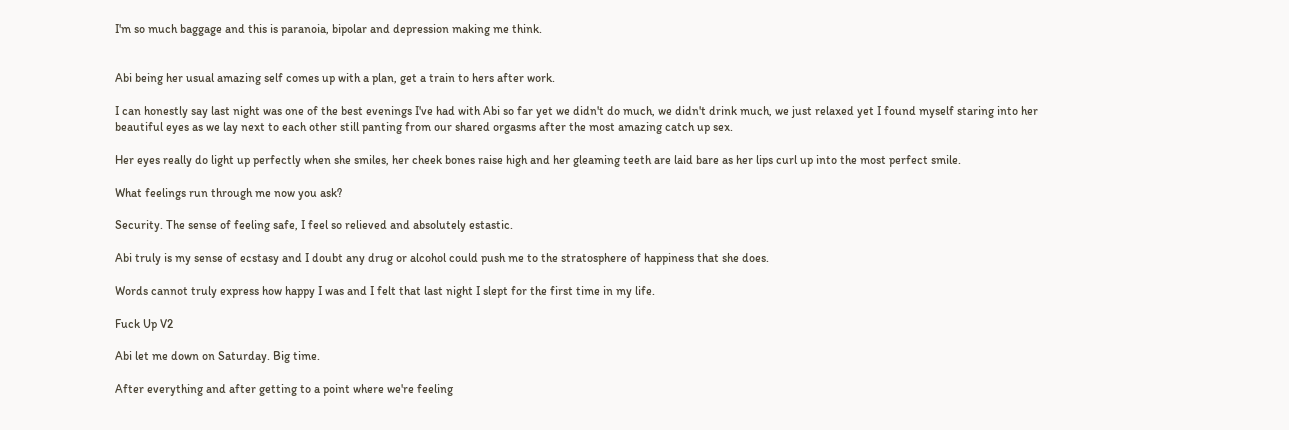I'm so much baggage and this is paranoia, bipolar and depression making me think.


Abi being her usual amazing self comes up with a plan, get a train to hers after work.

I can honestly say last night was one of the best evenings I've had with Abi so far yet we didn't do much, we didn't drink much, we just relaxed yet I found myself staring into her beautiful eyes as we lay next to each other still panting from our shared orgasms after the most amazing catch up sex.

Her eyes really do light up perfectly when she smiles, her cheek bones raise high and her gleaming teeth are laid bare as her lips curl up into the most perfect smile.

What feelings run through me now you ask?

Security. The sense of feeling safe, I feel so relieved and absolutely estastic.

Abi truly is my sense of ecstasy and I doubt any drug or alcohol could push me to the stratosphere of happiness that she does.

Words cannot truly express how happy I was and I felt that last night I slept for the first time in my life.

Fuck Up V2

Abi let me down on Saturday. Big time.

After everything and after getting to a point where we're feeling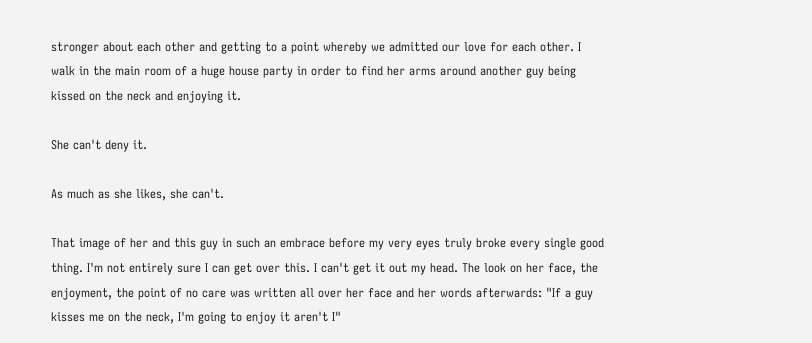stronger about each other and getting to a point whereby we admitted our love for each other. I walk in the main room of a huge house party in order to find her arms around another guy being kissed on the neck and enjoying it.

She can't deny it.

As much as she likes, she can't.

That image of her and this guy in such an embrace before my very eyes truly broke every single good thing. I'm not entirely sure I can get over this. I can't get it out my head. The look on her face, the enjoyment, the point of no care was written all over her face and her words afterwards: "If a guy kisses me on the neck, I'm going to enjoy it aren't I"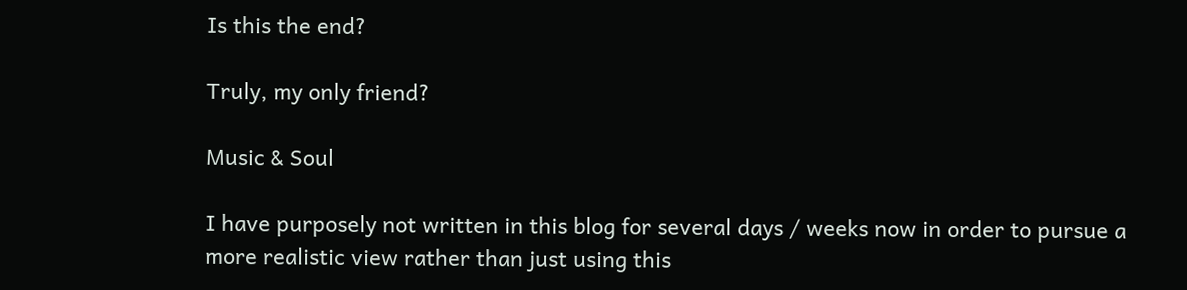Is this the end?

Truly, my only friend?

Music & Soul

I have purposely not written in this blog for several days / weeks now in order to pursue a more realistic view rather than just using this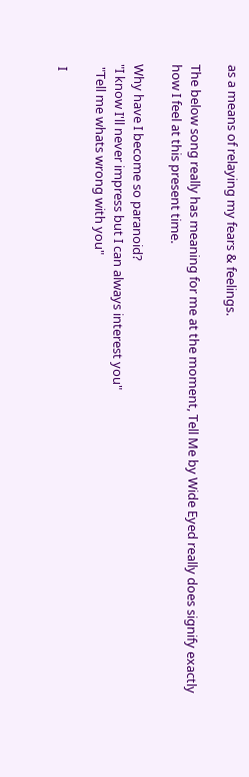as a means of relaying my fears & feelings.

The below song really has meaning for me at the moment, Tell Me by Wide Eyed really does signify exactly how I feel at this present time.

Why have I become so paranoid?
"I know I'll never impress but I can always interest you"
 "Tell me whats wrong with you"

 I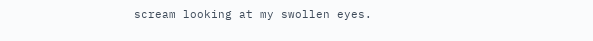scream looking at my swollen eyes.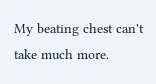My beating chest can't take much more.